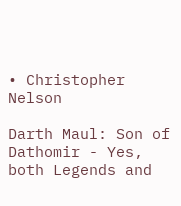• Christopher Nelson

Darth Maul: Son of Dathomir - Yes, both Legends and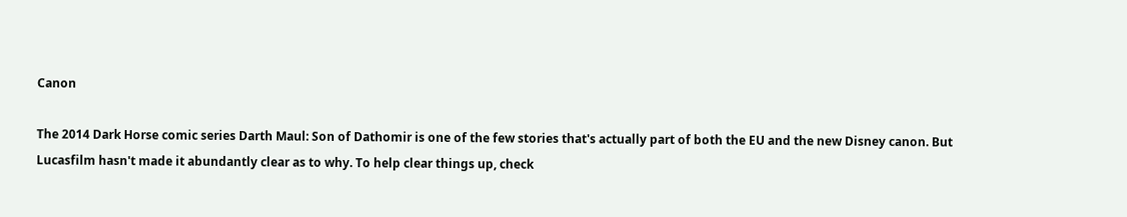Canon

The 2014 Dark Horse comic series Darth Maul: Son of Dathomir is one of the few stories that's actually part of both the EU and the new Disney canon. But Lucasfilm hasn't made it abundantly clear as to why. To help clear things up, check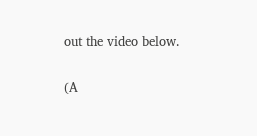out the video below.

(A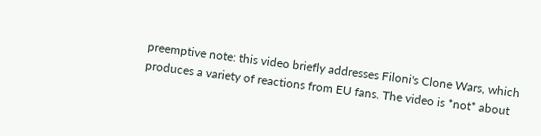preemptive note: this video briefly addresses Filoni's Clone Wars, which produces a variety of reactions from EU fans. The video is *not* about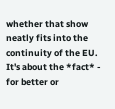whether that show neatly fits into the continuity of the EU. It's about the *fact* - for better or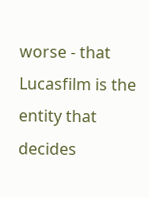worse - that Lucasfilm is the entity that decides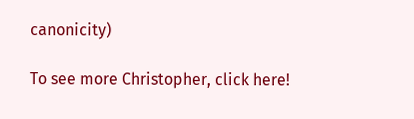canonicity)

To see more Christopher, click here!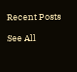Recent Posts

See All